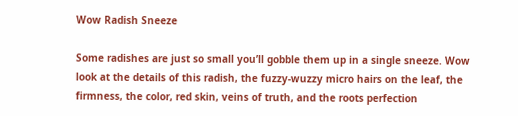Wow Radish Sneeze

Some radishes are just so small you’ll gobble them up in a single sneeze. Wow look at the details of this radish, the fuzzy-wuzzy micro hairs on the leaf, the firmness, the color, red skin, veins of truth, and the roots perfection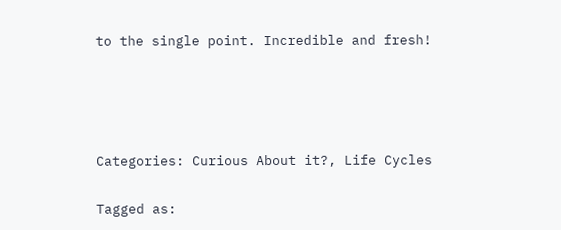to the single point. Incredible and fresh!




Categories: Curious About it?, Life Cycles

Tagged as: